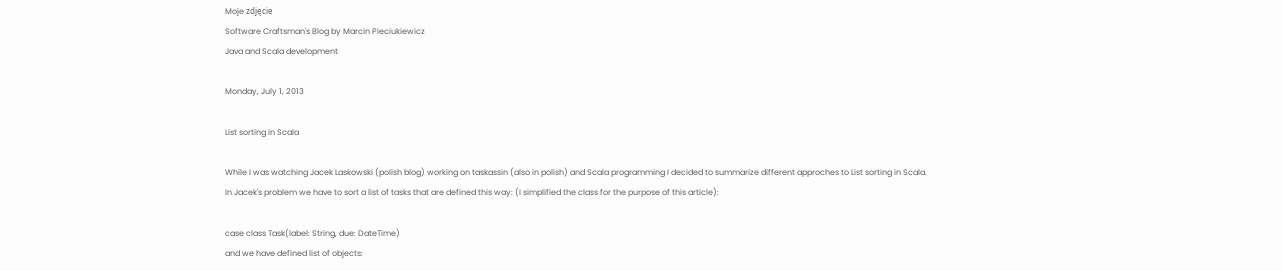Moje zdjęcie
Software Craftsman's Blog by Marcin Pieciukiewicz
Java and Scala development

Monday, July 1, 2013

List sorting in Scala

While I was watching Jacek Laskowski (polish blog) working on taskassin (also in polish) and Scala programming I decided to summarize different approches to List sorting in Scala.
In Jacek's problem we have to sort a list of tasks that are defined this way: (I simplified the class for the purpose of this article):

case class Task(label: String, due: DateTime)
and we have defined list of objects: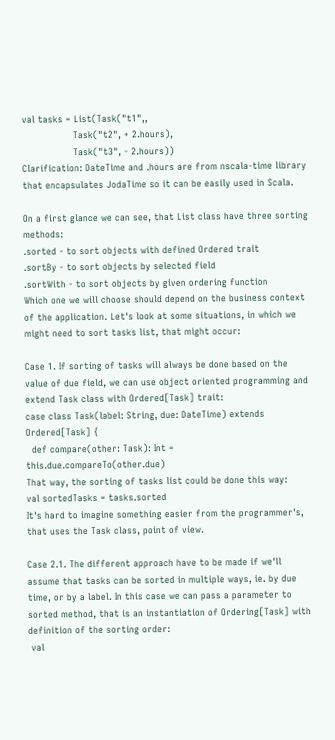val tasks = List(Task("t1",,
                 Task("t2", + 2.hours),
                 Task("t3", - 2.hours))
Clarification: DateTime and .hours are from nscala-time library that encapsulates JodaTime so it can be easily used in Scala.

On a first glance we can see, that List class have three sorting methods:
.sorted - to sort objects with defined Ordered trait
.sortBy - to sort objects by selected field
.sortWith - to sort objects by given ordering function
Which one we will choose should depend on the business context of the application. Let's look at some situations, in which we might need to sort tasks list, that might occur:

Case 1. If sorting of tasks will always be done based on the value of due field, we can use object oriented programming and extend Task class with Ordered[Task] trait:
case class Task(label: String, due: DateTime) extends Ordered[Task] {
  def compare(other: Task): Int = this.due.compareTo(other.due)
That way, the sorting of tasks list could be done this way:
val sortedTasks = tasks.sorted
It's hard to imagine something easier from the programmer's, that uses the Task class, point of view.

Case 2.1. The different approach have to be made if we'll assume that tasks can be sorted in multiple ways, ie. by due time, or by a label. In this case we can pass a parameter to sorted method, that is an instantiation of Ordering[Task] with definition of the sorting order:
 val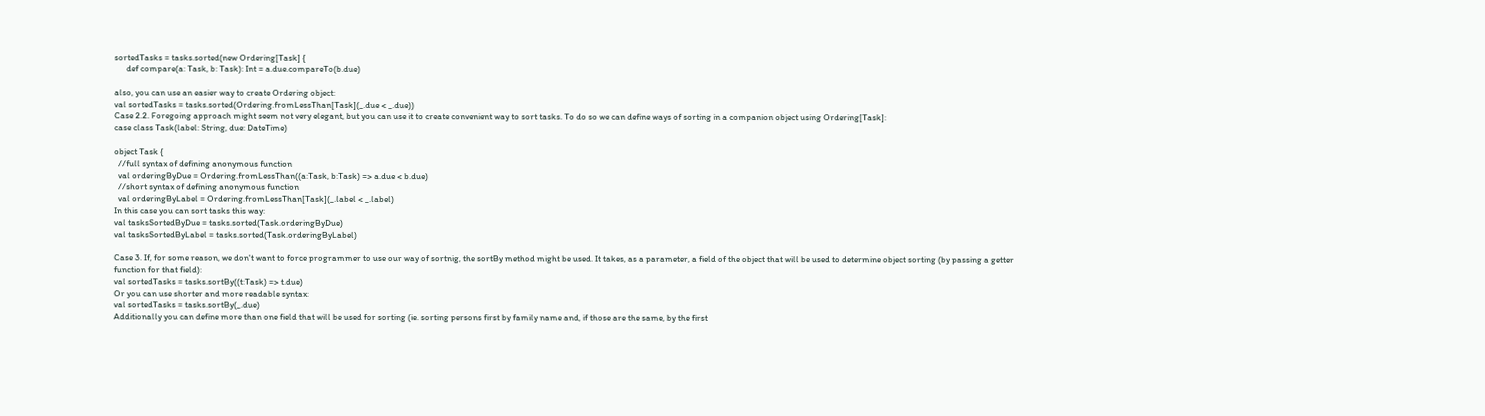sortedTasks = tasks.sorted(new Ordering[Task] {
      def compare(a: Task, b: Task): Int = a.due.compareTo(b.due)

also, you can use an easier way to create Ordering object:
val sortedTasks = tasks.sorted(Ordering.fromLessThan[Task](_.due < _.due))
Case 2.2. Foregoing approach might seem not very elegant, but you can use it to create convenient way to sort tasks. To do so we can define ways of sorting in a companion object using Ordering[Task]:
case class Task(label: String, due: DateTime)

object Task {
  //full syntax of defining anonymous function
  val orderingByDue = Ordering.fromLessThan((a:Task, b:Task) => a.due < b.due)
  //short syntax of defining anonymous function
  val orderingByLabel = Ordering.fromLessThan[Task](_.label < _.label)
In this case you can sort tasks this way:
val tasksSortedByDue = tasks.sorted(Task.orderingByDue)
val tasksSortedByLabel = tasks.sorted(Task.orderingByLabel)

Case 3. If, for some reason, we don't want to force programmer to use our way of sortnig, the sortBy method might be used. It takes, as a parameter, a field of the object that will be used to determine object sorting (by passing a getter function for that field):
val sortedTasks = tasks.sortBy((t:Task) => t.due)
Or you can use shorter and more readable syntax:
val sortedTasks = tasks.sortBy(_.due)
Additionally you can define more than one field that will be used for sorting (ie. sorting persons first by family name and, if those are the same, by the first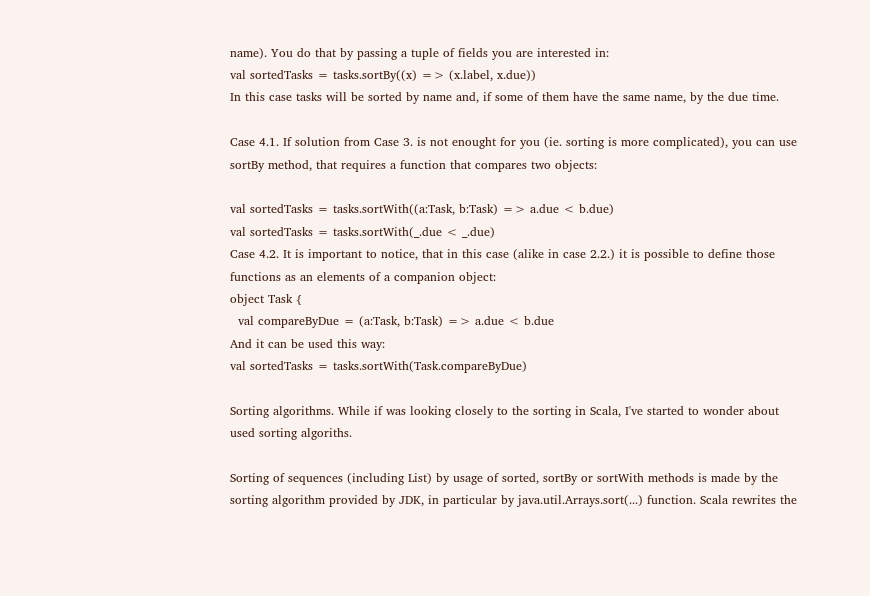name). You do that by passing a tuple of fields you are interested in:
val sortedTasks = tasks.sortBy((x) => (x.label, x.due))
In this case tasks will be sorted by name and, if some of them have the same name, by the due time.

Case 4.1. If solution from Case 3. is not enought for you (ie. sorting is more complicated), you can use sortBy method, that requires a function that compares two objects:

val sortedTasks = tasks.sortWith((a:Task, b:Task) => a.due < b.due)
val sortedTasks = tasks.sortWith(_.due < _.due)
Case 4.2. It is important to notice, that in this case (alike in case 2.2.) it is possible to define those functions as an elements of a companion object:
object Task {
  val compareByDue = (a:Task, b:Task) => a.due < b.due
And it can be used this way:
val sortedTasks = tasks.sortWith(Task.compareByDue)

Sorting algorithms. While if was looking closely to the sorting in Scala, I've started to wonder about used sorting algoriths.

Sorting of sequences (including List) by usage of sorted, sortBy or sortWith methods is made by the sorting algorithm provided by JDK, in particular by java.util.Arrays.sort(...) function. Scala rewrites the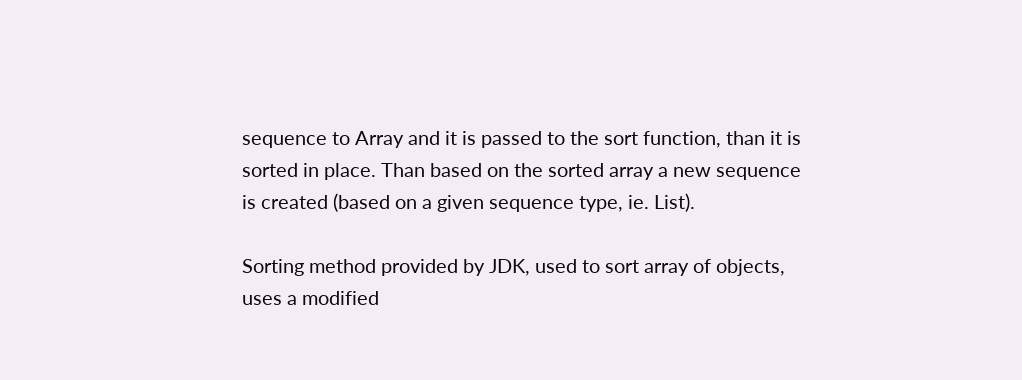sequence to Array and it is passed to the sort function, than it is sorted in place. Than based on the sorted array a new sequence is created (based on a given sequence type, ie. List).

Sorting method provided by JDK, used to sort array of objects, uses a modified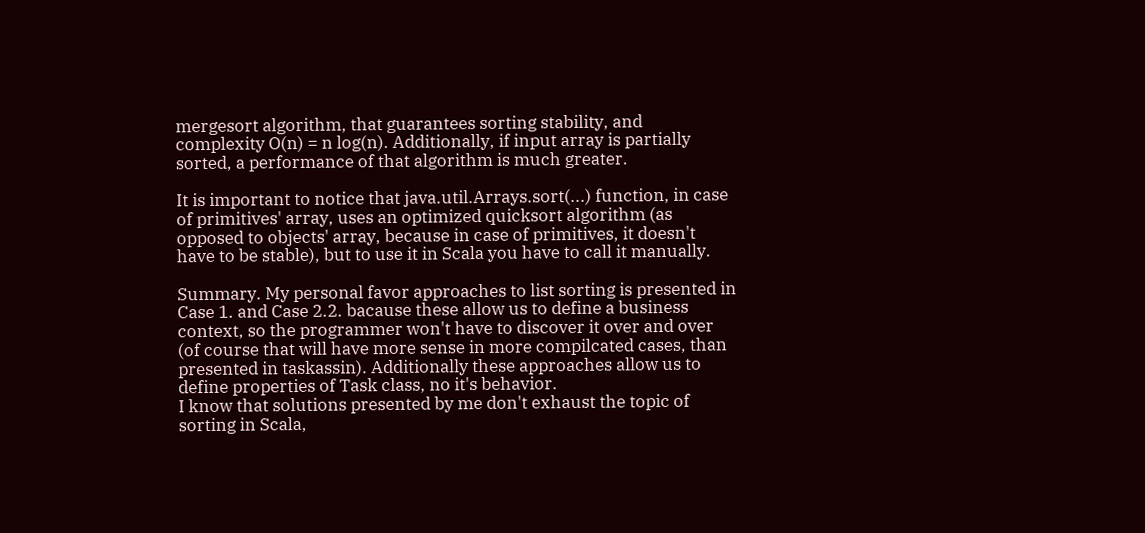mergesort algorithm, that guarantees sorting stability, and complexity O(n) = n log(n). Additionally, if input array is partially sorted, a performance of that algorithm is much greater.

It is important to notice that java.util.Arrays.sort(...) function, in case of primitives' array, uses an optimized quicksort algorithm (as opposed to objects' array, because in case of primitives, it doesn't have to be stable), but to use it in Scala you have to call it manually.

Summary. My personal favor approaches to list sorting is presented in Case 1. and Case 2.2. bacause these allow us to define a business context, so the programmer won't have to discover it over and over (of course that will have more sense in more compilcated cases, than presented in taskassin). Additionally these approaches allow us to define properties of Task class, no it's behavior.
I know that solutions presented by me don't exhaust the topic of sorting in Scala,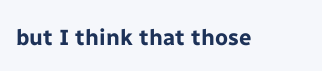but I think that those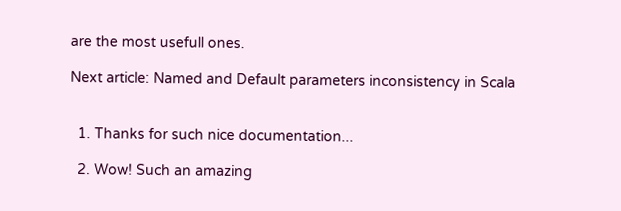are the most usefull ones.

Next article: Named and Default parameters inconsistency in Scala


  1. Thanks for such nice documentation...

  2. Wow! Such an amazing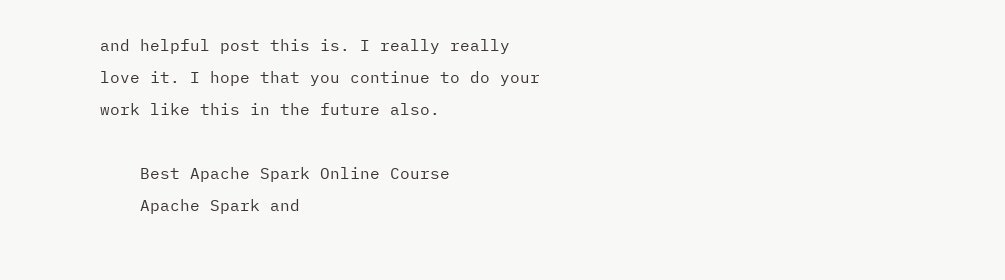and helpful post this is. I really really love it. I hope that you continue to do your work like this in the future also.

    Best Apache Spark Online Course
    Apache Spark and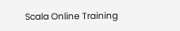Scala Online Training